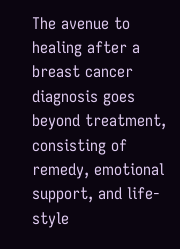The avenue to healing after a breast cancer diagnosis goes beyond treatment, consisting of remedy, emotional support, and life-style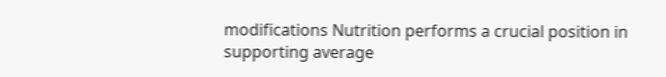modifications Nutrition performs a crucial position in supporting average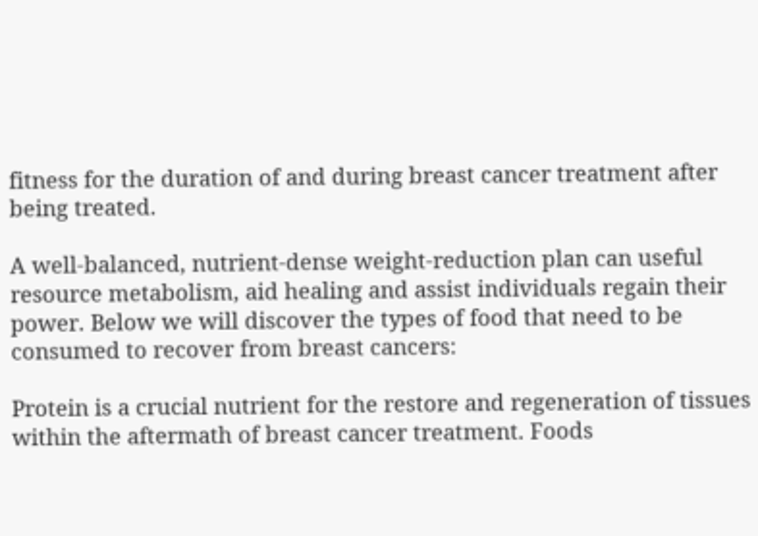fitness for the duration of and during breast cancer treatment after being treated.

A well-balanced, nutrient-dense weight-reduction plan can useful resource metabolism, aid healing and assist individuals regain their power. Below we will discover the types of food that need to be consumed to recover from breast cancers:

Protein is a crucial nutrient for the restore and regeneration of tissues within the aftermath of breast cancer treatment. Foods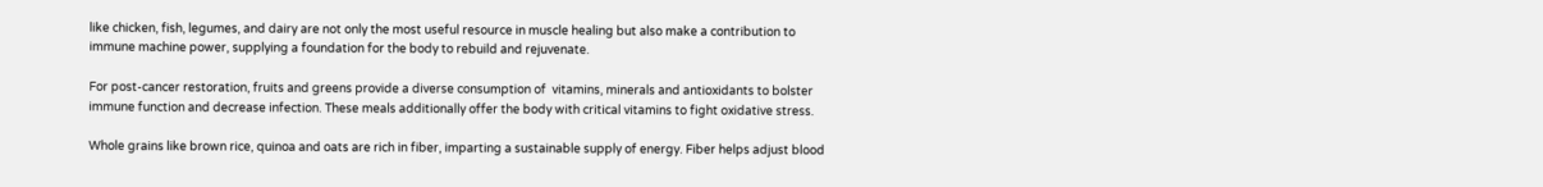like chicken, fish, legumes, and dairy are not only the most useful resource in muscle healing but also make a contribution to immune machine power, supplying a foundation for the body to rebuild and rejuvenate.

For post-cancer restoration, fruits and greens provide a diverse consumption of  vitamins, minerals and antioxidants to bolster immune function and decrease infection. These meals additionally offer the body with critical vitamins to fight oxidative stress.

Whole grains like brown rice, quinoa and oats are rich in fiber, imparting a sustainable supply of energy. Fiber helps adjust blood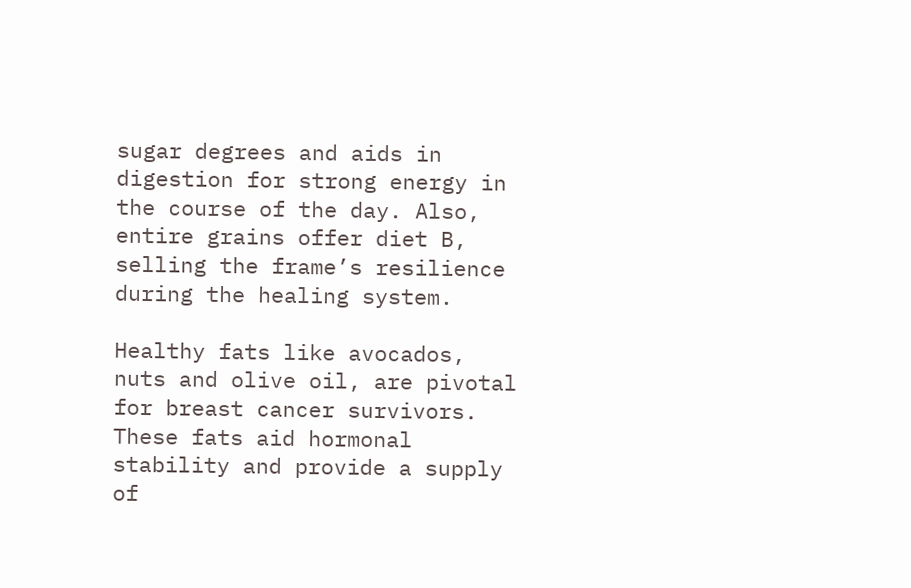sugar degrees and aids in digestion for strong energy in the course of the day. Also, entire grains offer diet B, selling the frame’s resilience during the healing system.

Healthy fats like avocados, nuts and olive oil, are pivotal for breast cancer survivors. These fats aid hormonal stability and provide a supply of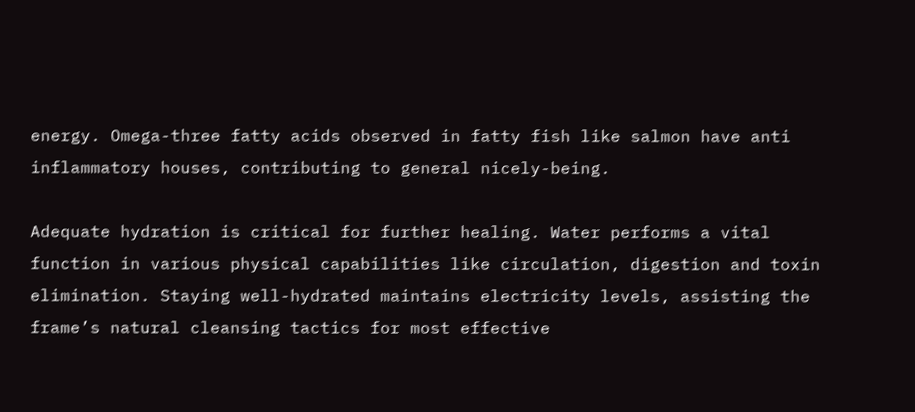energy. Omega-three fatty acids observed in fatty fish like salmon have anti inflammatory houses, contributing to general nicely-being.

Adequate hydration is critical for further healing. Water performs a vital function in various physical capabilities like circulation, digestion and toxin elimination. Staying well-hydrated maintains electricity levels, assisting the frame’s natural cleansing tactics for most effective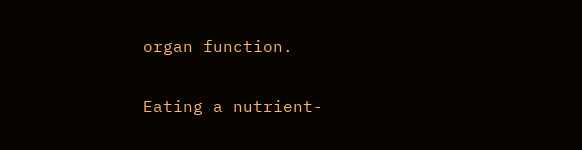organ function.

Eating a nutrient-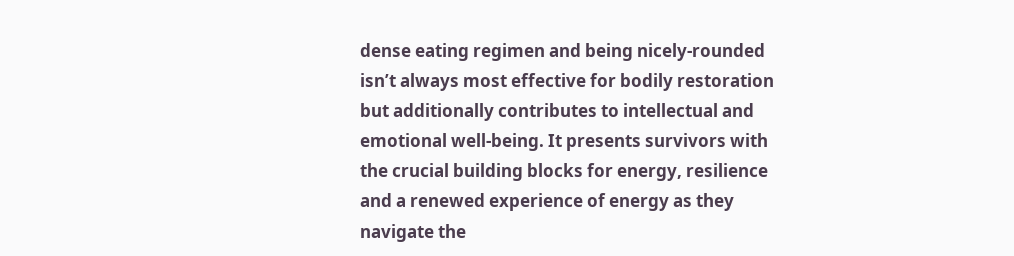dense eating regimen and being nicely-rounded isn’t always most effective for bodily restoration but additionally contributes to intellectual and emotional well-being. It presents survivors with the crucial building blocks for energy, resilience and a renewed experience of energy as they navigate the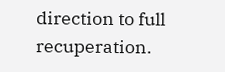direction to full recuperation.